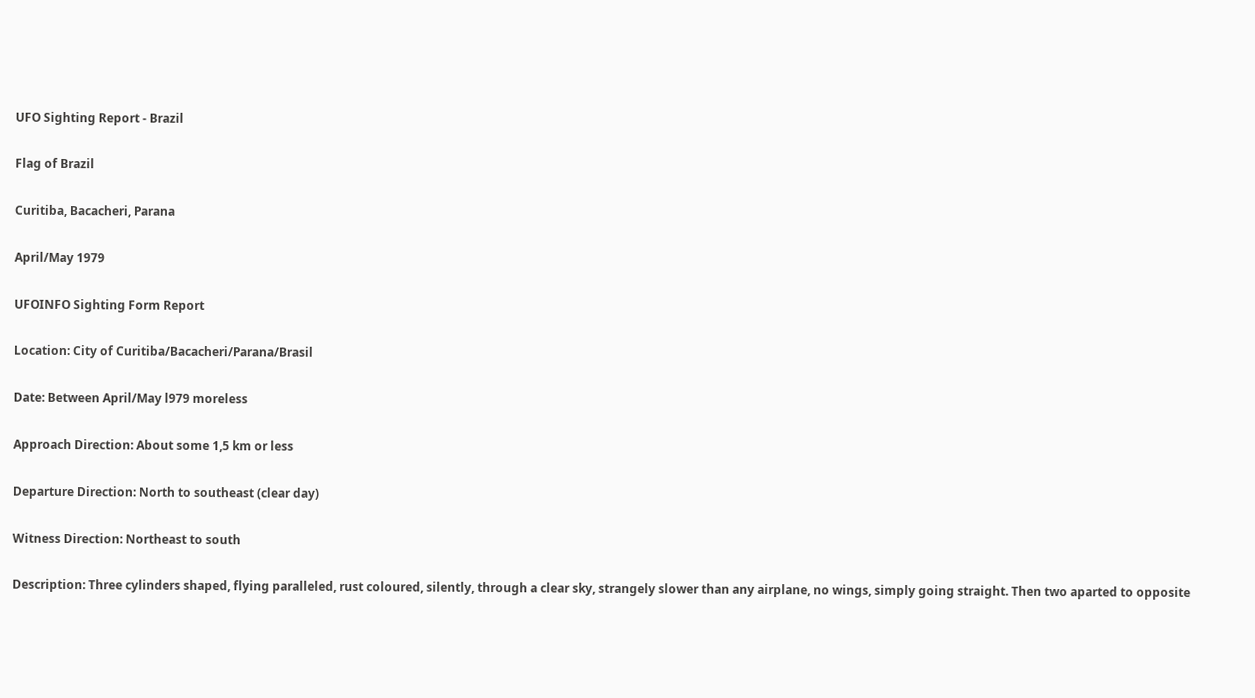UFO Sighting Report - Brazil

Flag of Brazil

Curitiba, Bacacheri, Parana

April/May 1979

UFOINFO Sighting Form Report

Location: City of Curitiba/Bacacheri/Parana/Brasil

Date: Between April/May l979 moreless

Approach Direction: About some 1,5 km or less

Departure Direction: North to southeast (clear day)

Witness Direction: Northeast to south

Description: Three cylinders shaped, flying paralleled, rust coloured, silently, through a clear sky, strangely slower than any airplane, no wings, simply going straight. Then two aparted to opposite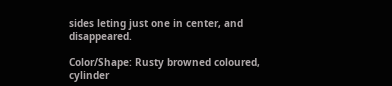sides leting just one in center, and disappeared.

Color/Shape: Rusty browned coloured, cylinder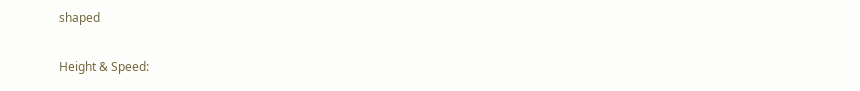shaped

Height & Speed: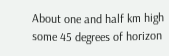About one and half km high some 45 degrees of horizon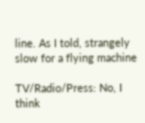line. As I told, strangely slow for a flying machine

TV/Radio/Press: No, I think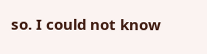so. I could not know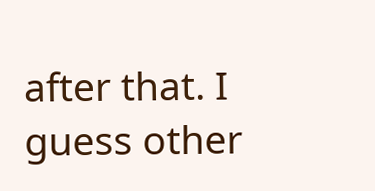after that. I guess other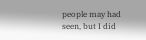people may had seen, but I did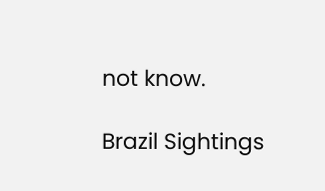not know.

Brazil Sightings